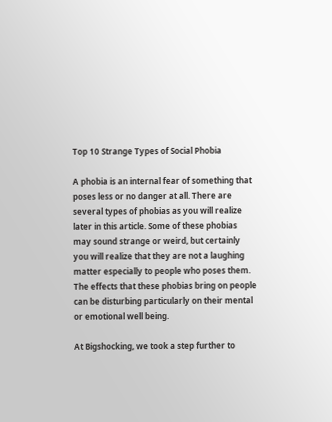Top 10 Strange Types of Social Phobia

A phobia is an internal fear of something that poses less or no danger at all. There are several types of phobias as you will realize later in this article. Some of these phobias may sound strange or weird, but certainly you will realize that they are not a laughing matter especially to people who poses them. The effects that these phobias bring on people can be disturbing particularly on their mental or emotional well being.

At Bigshocking, we took a step further to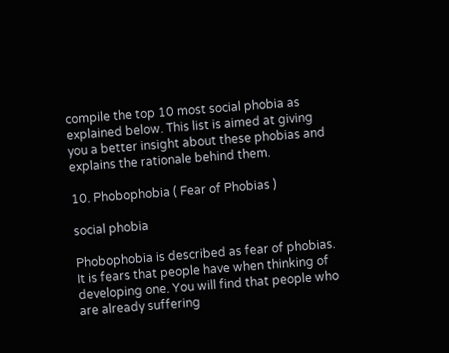compile the top 10 most social phobia as explained below. This list is aimed at giving you a better insight about these phobias and explains the rationale behind them.

10. Phobophobia ( Fear of Phobias )

social phobia

Phobophobia is described as fear of phobias. It is fears that people have when thinking of developing one. You will find that people who are already suffering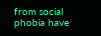from social phobia have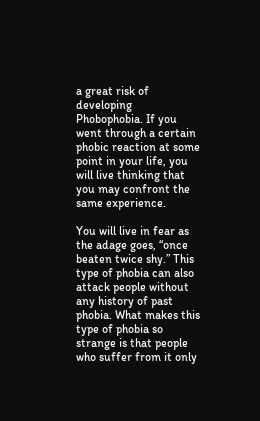a great risk of developing Phobophobia. If you went through a certain phobic reaction at some point in your life, you will live thinking that you may confront the same experience.

You will live in fear as the adage goes, “once beaten twice shy.” This type of phobia can also attack people without any history of past phobia. What makes this type of phobia so strange is that people who suffer from it only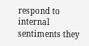respond to internal sentiments they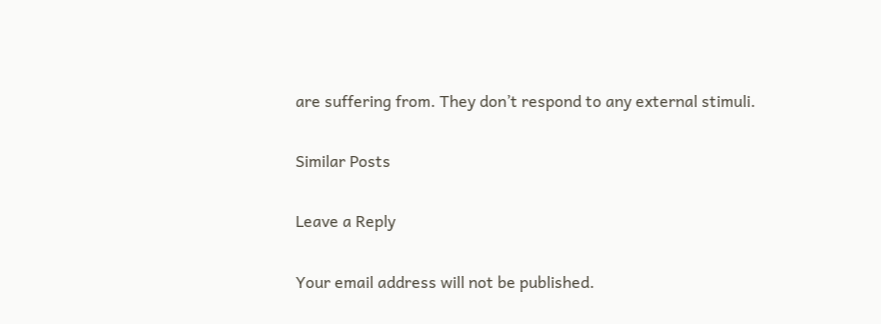are suffering from. They don’t respond to any external stimuli.

Similar Posts

Leave a Reply

Your email address will not be published.